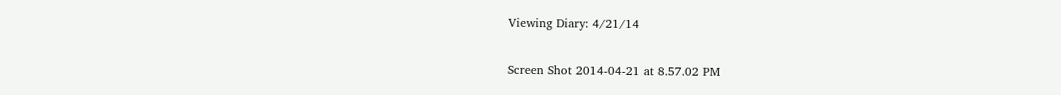Viewing Diary: 4/21/14

Screen Shot 2014-04-21 at 8.57.02 PM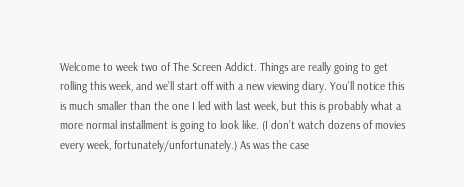Welcome to week two of The Screen Addict. Things are really going to get rolling this week, and we’ll start off with a new viewing diary. You’ll notice this is much smaller than the one I led with last week, but this is probably what a more normal installment is going to look like. (I don’t watch dozens of movies every week, fortunately/unfortunately.) As was the case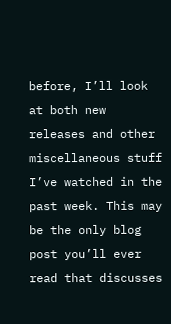before, I’ll look at both new releases and other miscellaneous stuff I’ve watched in the past week. This may be the only blog post you’ll ever read that discusses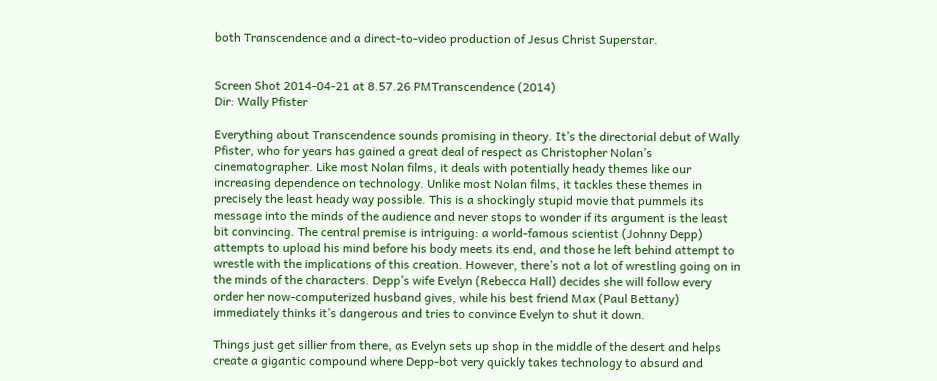both Transcendence and a direct-to-video production of Jesus Christ Superstar.


Screen Shot 2014-04-21 at 8.57.26 PMTranscendence (2014)
Dir: Wally Pfister

Everything about Transcendence sounds promising in theory. It’s the directorial debut of Wally Pfister, who for years has gained a great deal of respect as Christopher Nolan’s cinematographer. Like most Nolan films, it deals with potentially heady themes like our increasing dependence on technology. Unlike most Nolan films, it tackles these themes in precisely the least heady way possible. This is a shockingly stupid movie that pummels its message into the minds of the audience and never stops to wonder if its argument is the least bit convincing. The central premise is intriguing: a world-famous scientist (Johnny Depp) attempts to upload his mind before his body meets its end, and those he left behind attempt to wrestle with the implications of this creation. However, there’s not a lot of wrestling going on in the minds of the characters. Depp’s wife Evelyn (Rebecca Hall) decides she will follow every order her now-computerized husband gives, while his best friend Max (Paul Bettany) immediately thinks it’s dangerous and tries to convince Evelyn to shut it down.

Things just get sillier from there, as Evelyn sets up shop in the middle of the desert and helps create a gigantic compound where Depp-bot very quickly takes technology to absurd and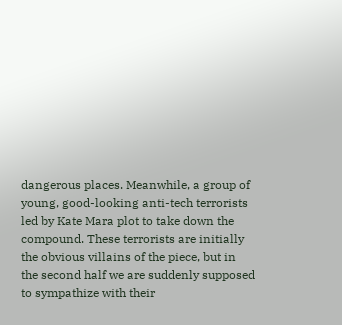dangerous places. Meanwhile, a group of young, good-looking anti-tech terrorists led by Kate Mara plot to take down the compound. These terrorists are initially the obvious villains of the piece, but in the second half we are suddenly supposed to sympathize with their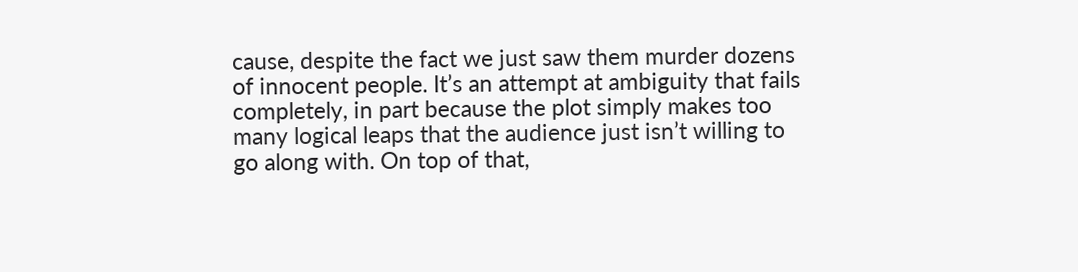cause, despite the fact we just saw them murder dozens of innocent people. It’s an attempt at ambiguity that fails completely, in part because the plot simply makes too many logical leaps that the audience just isn’t willing to go along with. On top of that,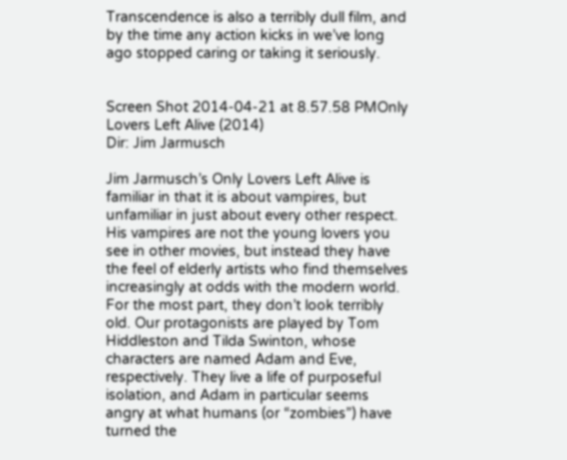Transcendence is also a terribly dull film, and by the time any action kicks in we’ve long ago stopped caring or taking it seriously.


Screen Shot 2014-04-21 at 8.57.58 PMOnly Lovers Left Alive (2014)
Dir: Jim Jarmusch

Jim Jarmusch’s Only Lovers Left Alive is familiar in that it is about vampires, but unfamiliar in just about every other respect. His vampires are not the young lovers you see in other movies, but instead they have the feel of elderly artists who find themselves increasingly at odds with the modern world. For the most part, they don’t look terribly old. Our protagonists are played by Tom Hiddleston and Tilda Swinton, whose characters are named Adam and Eve, respectively. They live a life of purposeful isolation, and Adam in particular seems angry at what humans (or “zombies”) have turned the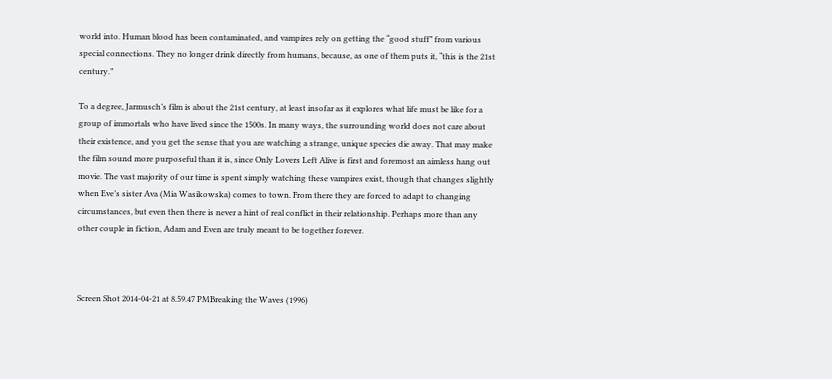world into. Human blood has been contaminated, and vampires rely on getting the “good stuff” from various special connections. They no longer drink directly from humans, because, as one of them puts it, “this is the 21st century.”

To a degree, Jarmusch’s film is about the 21st century, at least insofar as it explores what life must be like for a group of immortals who have lived since the 1500s. In many ways, the surrounding world does not care about their existence, and you get the sense that you are watching a strange, unique species die away. That may make the film sound more purposeful than it is, since Only Lovers Left Alive is first and foremost an aimless hang out movie. The vast majority of our time is spent simply watching these vampires exist, though that changes slightly when Eve’s sister Ava (Mia Wasikowska) comes to town. From there they are forced to adapt to changing circumstances, but even then there is never a hint of real conflict in their relationship. Perhaps more than any other couple in fiction, Adam and Even are truly meant to be together forever.



Screen Shot 2014-04-21 at 8.59.47 PMBreaking the Waves (1996)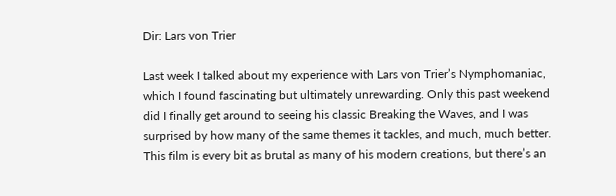Dir: Lars von Trier

Last week I talked about my experience with Lars von Trier’s Nymphomaniac, which I found fascinating but ultimately unrewarding. Only this past weekend did I finally get around to seeing his classic Breaking the Waves, and I was surprised by how many of the same themes it tackles, and much, much better. This film is every bit as brutal as many of his modern creations, but there’s an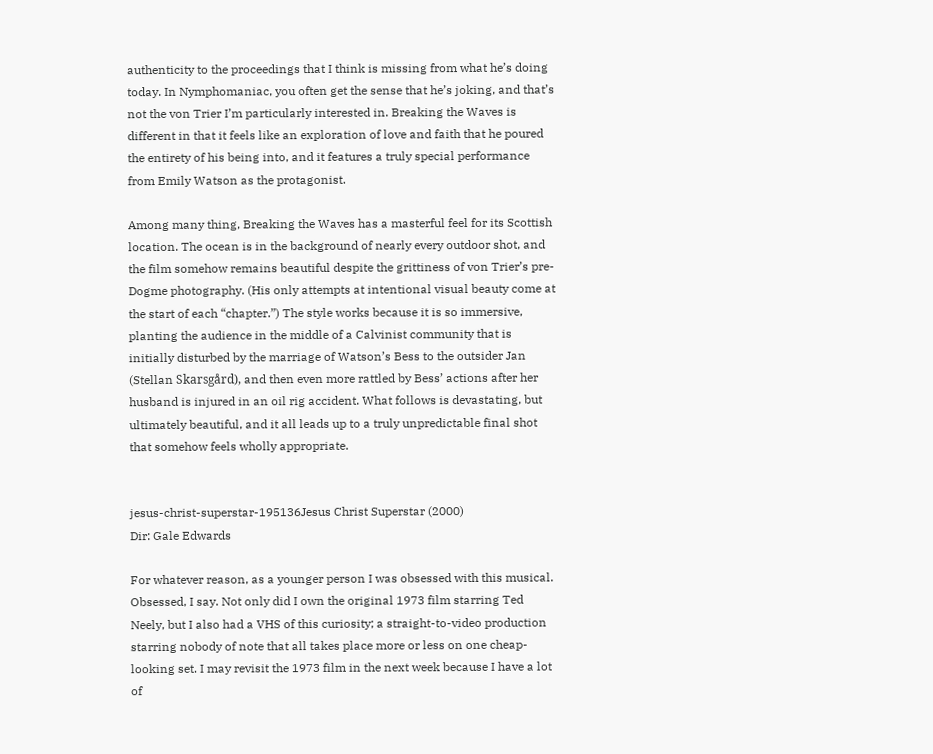authenticity to the proceedings that I think is missing from what he’s doing today. In Nymphomaniac, you often get the sense that he’s joking, and that’s not the von Trier I’m particularly interested in. Breaking the Waves is different in that it feels like an exploration of love and faith that he poured the entirety of his being into, and it features a truly special performance from Emily Watson as the protagonist.

Among many thing, Breaking the Waves has a masterful feel for its Scottish location. The ocean is in the background of nearly every outdoor shot, and the film somehow remains beautiful despite the grittiness of von Trier’s pre-Dogme photography. (His only attempts at intentional visual beauty come at the start of each “chapter.”) The style works because it is so immersive, planting the audience in the middle of a Calvinist community that is initially disturbed by the marriage of Watson’s Bess to the outsider Jan (Stellan Skarsgård), and then even more rattled by Bess’ actions after her husband is injured in an oil rig accident. What follows is devastating, but ultimately beautiful, and it all leads up to a truly unpredictable final shot that somehow feels wholly appropriate.


jesus-christ-superstar-195136Jesus Christ Superstar (2000)
Dir: Gale Edwards

For whatever reason, as a younger person I was obsessed with this musical. Obsessed, I say. Not only did I own the original 1973 film starring Ted Neely, but I also had a VHS of this curiosity; a straight-to-video production starring nobody of note that all takes place more or less on one cheap-looking set. I may revisit the 1973 film in the next week because I have a lot of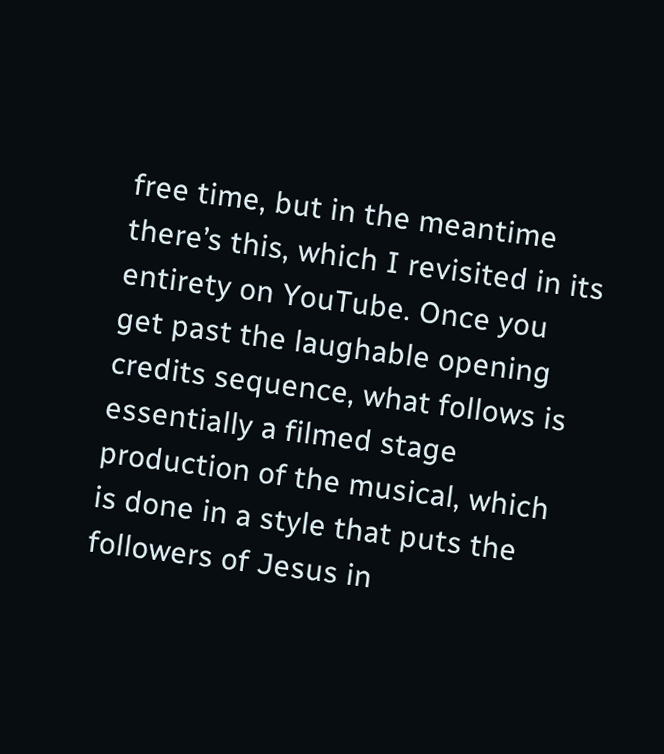free time, but in the meantime there’s this, which I revisited in its entirety on YouTube. Once you get past the laughable opening credits sequence, what follows is essentially a filmed stage production of the musical, which is done in a style that puts the followers of Jesus in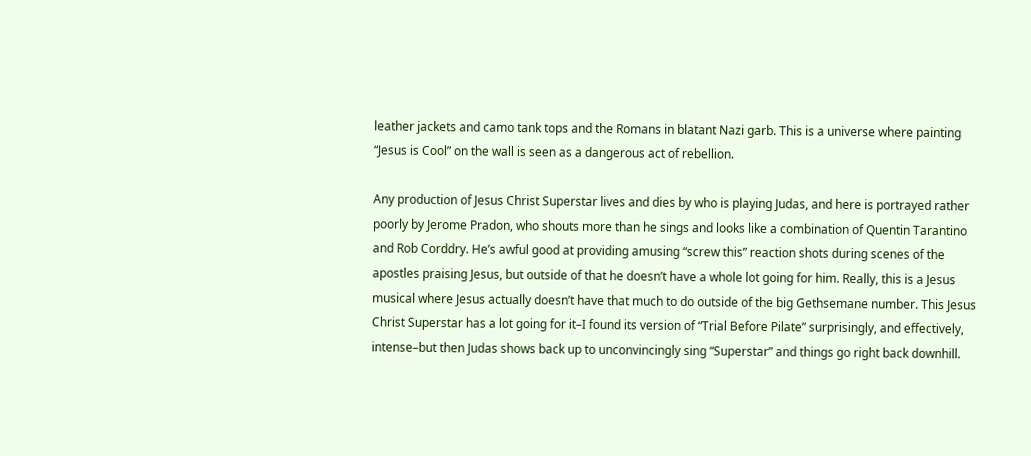leather jackets and camo tank tops and the Romans in blatant Nazi garb. This is a universe where painting “Jesus is Cool” on the wall is seen as a dangerous act of rebellion.

Any production of Jesus Christ Superstar lives and dies by who is playing Judas, and here is portrayed rather poorly by Jerome Pradon, who shouts more than he sings and looks like a combination of Quentin Tarantino and Rob Corddry. He’s awful good at providing amusing “screw this” reaction shots during scenes of the apostles praising Jesus, but outside of that he doesn’t have a whole lot going for him. Really, this is a Jesus musical where Jesus actually doesn’t have that much to do outside of the big Gethsemane number. This Jesus Christ Superstar has a lot going for it–I found its version of “Trial Before Pilate” surprisingly, and effectively, intense–but then Judas shows back up to unconvincingly sing “Superstar” and things go right back downhill.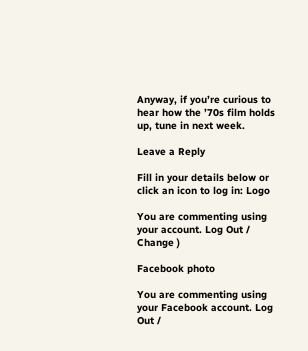Anyway, if you’re curious to hear how the ’70s film holds up, tune in next week.

Leave a Reply

Fill in your details below or click an icon to log in: Logo

You are commenting using your account. Log Out /  Change )

Facebook photo

You are commenting using your Facebook account. Log Out /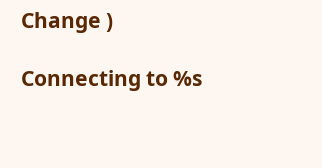Change )

Connecting to %s